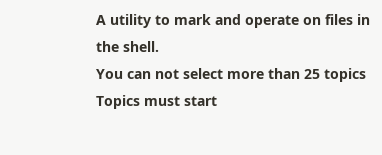A utility to mark and operate on files in the shell.
You can not select more than 25 topics Topics must start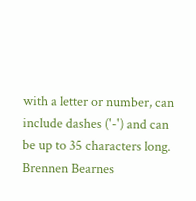with a letter or number, can include dashes ('-') and can be up to 35 characters long.
Brennen Bearnes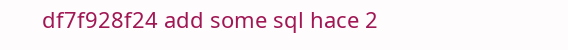df7f928f24 add some sql hace 2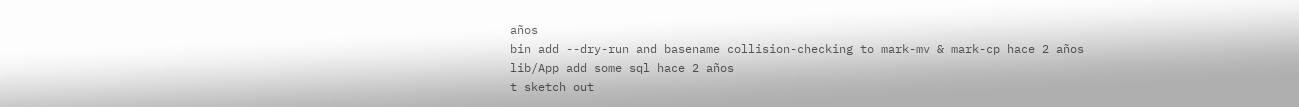años
bin add --dry-run and basename collision-checking to mark-mv & mark-cp hace 2 años
lib/App add some sql hace 2 años
t sketch out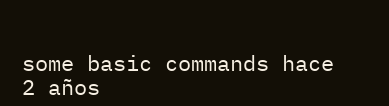some basic commands hace 2 años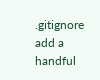.gitignore add a handful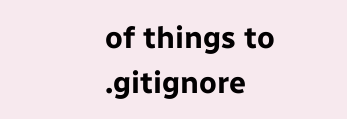of things to .gitignore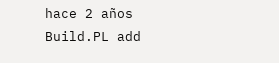hace 2 años
Build.PL add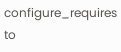configure_requires to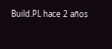Build.PL hace 2 años